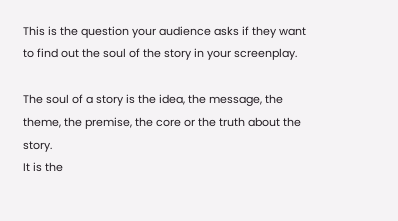This is the question your audience asks if they want to find out the soul of the story in your screenplay.

The soul of a story is the idea, the message, the theme, the premise, the core or the truth about the story.
It is the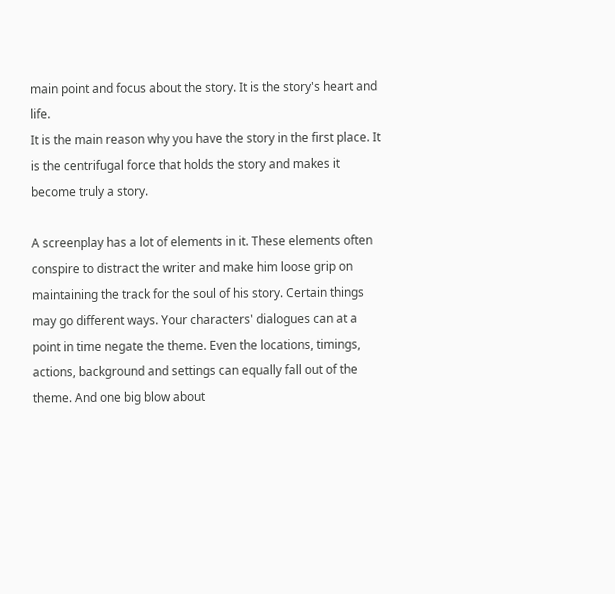main point and focus about the story. It is the story's heart and life.
It is the main reason why you have the story in the first place. It is the centrifugal force that holds the story and makes it become truly a story.

A screenplay has a lot of elements in it. These elements often conspire to distract the writer and make him loose grip on maintaining the track for the soul of his story. Certain things may go different ways. Your characters' dialogues can at a point in time negate the theme. Even the locations, timings, actions, background and settings can equally fall out of the theme. And one big blow about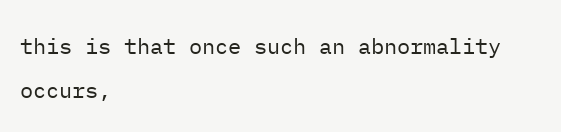this is that once such an abnormality occurs,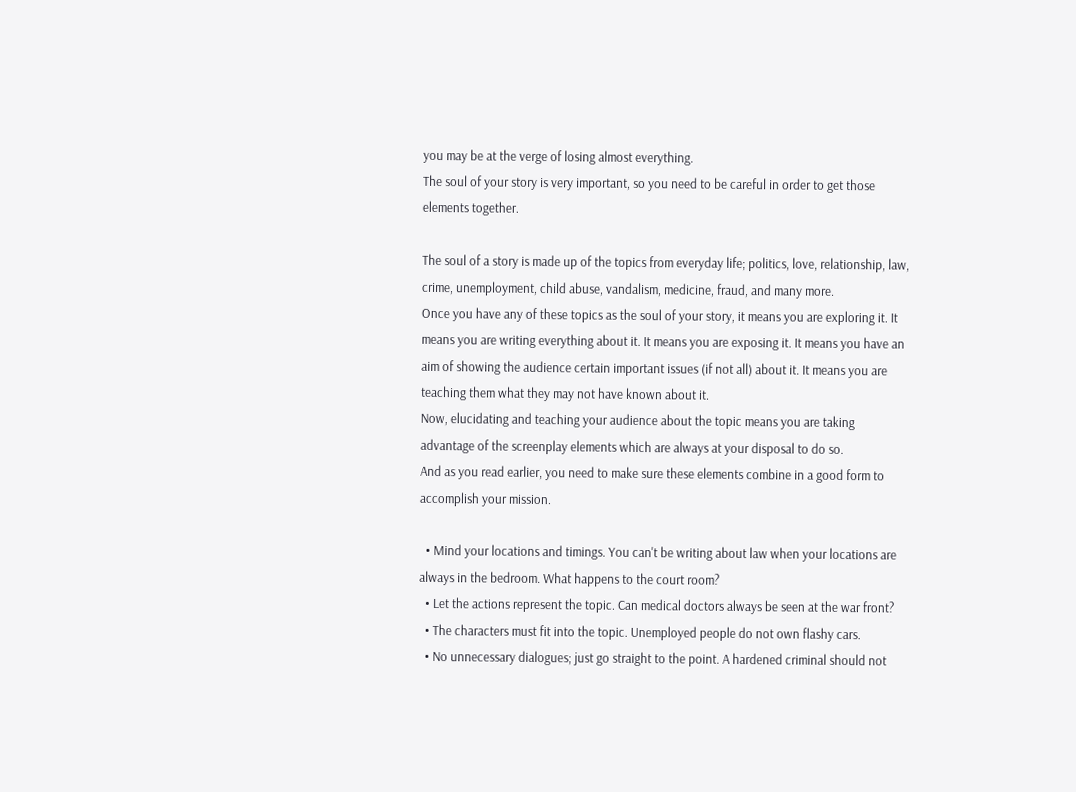you may be at the verge of losing almost everything.
The soul of your story is very important, so you need to be careful in order to get those elements together.

The soul of a story is made up of the topics from everyday life; politics, love, relationship, law, crime, unemployment, child abuse, vandalism, medicine, fraud, and many more.
Once you have any of these topics as the soul of your story, it means you are exploring it. It means you are writing everything about it. It means you are exposing it. It means you have an aim of showing the audience certain important issues (if not all) about it. It means you are teaching them what they may not have known about it.
Now, elucidating and teaching your audience about the topic means you are taking advantage of the screenplay elements which are always at your disposal to do so.
And as you read earlier, you need to make sure these elements combine in a good form to accomplish your mission.

  • Mind your locations and timings. You can't be writing about law when your locations are always in the bedroom. What happens to the court room?
  • Let the actions represent the topic. Can medical doctors always be seen at the war front?
  • The characters must fit into the topic. Unemployed people do not own flashy cars.
  • No unnecessary dialogues; just go straight to the point. A hardened criminal should not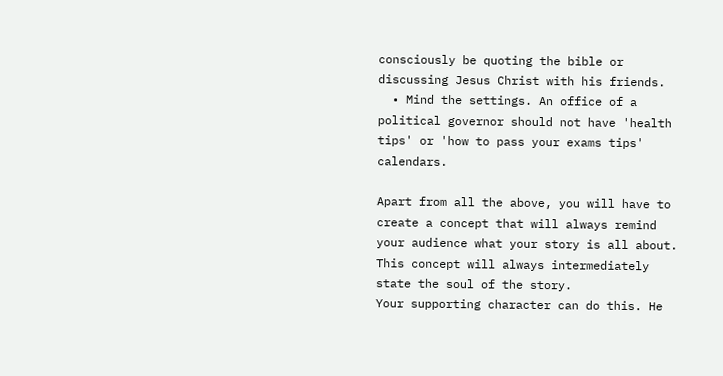consciously be quoting the bible or discussing Jesus Christ with his friends.
  • Mind the settings. An office of a political governor should not have 'health tips' or 'how to pass your exams tips' calendars.

Apart from all the above, you will have to create a concept that will always remind your audience what your story is all about. This concept will always intermediately state the soul of the story.
Your supporting character can do this. He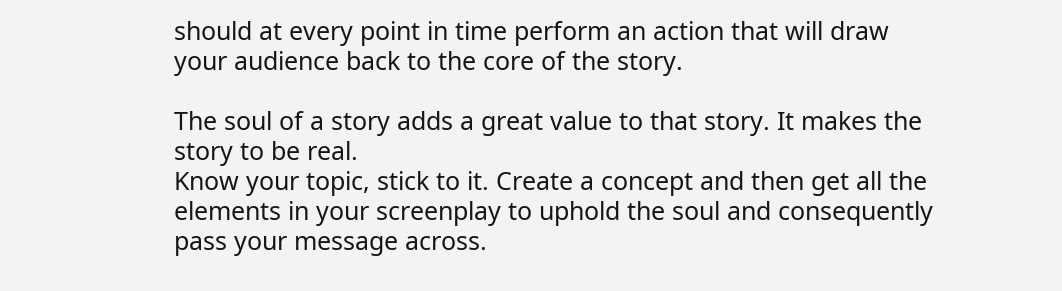should at every point in time perform an action that will draw your audience back to the core of the story.

The soul of a story adds a great value to that story. It makes the story to be real.
Know your topic, stick to it. Create a concept and then get all the elements in your screenplay to uphold the soul and consequently pass your message across.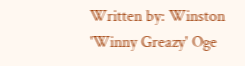Written by: Winston 'Winny Greazy' Oge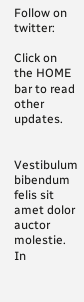Follow on twitter:

Click on the HOME bar to read other updates.


Vestibulum bibendum felis sit amet dolor auctor molestie. In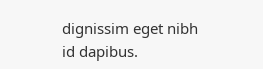dignissim eget nibh id dapibus.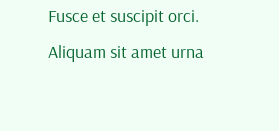Fusce et suscipit orci. Aliquam sit amet urna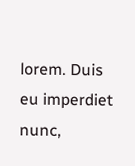lorem. Duis eu imperdiet nunc,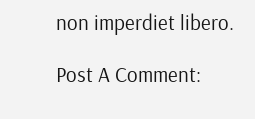non imperdiet libero.

Post A Comment: